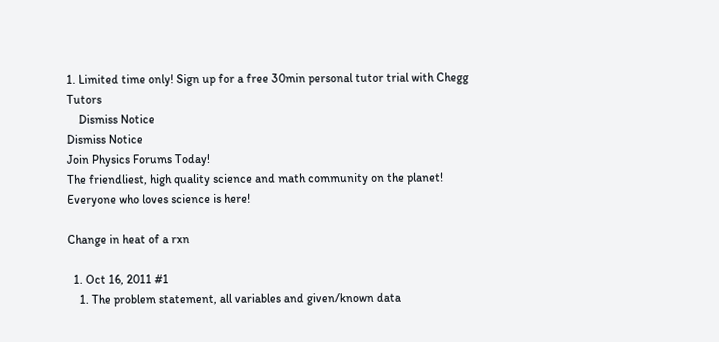1. Limited time only! Sign up for a free 30min personal tutor trial with Chegg Tutors
    Dismiss Notice
Dismiss Notice
Join Physics Forums Today!
The friendliest, high quality science and math community on the planet! Everyone who loves science is here!

Change in heat of a rxn

  1. Oct 16, 2011 #1
    1. The problem statement, all variables and given/known data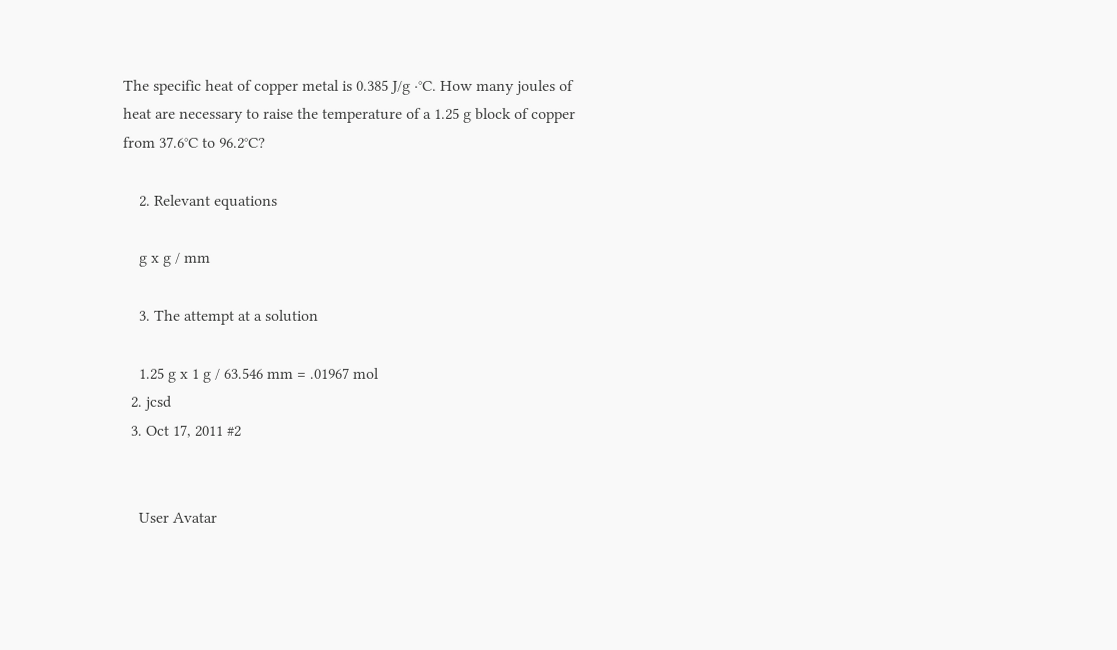The specific heat of copper metal is 0.385 J/g ·°C. How many joules of heat are necessary to raise the temperature of a 1.25 g block of copper from 37.6°C to 96.2°C?

    2. Relevant equations

    g x g / mm

    3. The attempt at a solution

    1.25 g x 1 g / 63.546 mm = .01967 mol
  2. jcsd
  3. Oct 17, 2011 #2


    User Avatar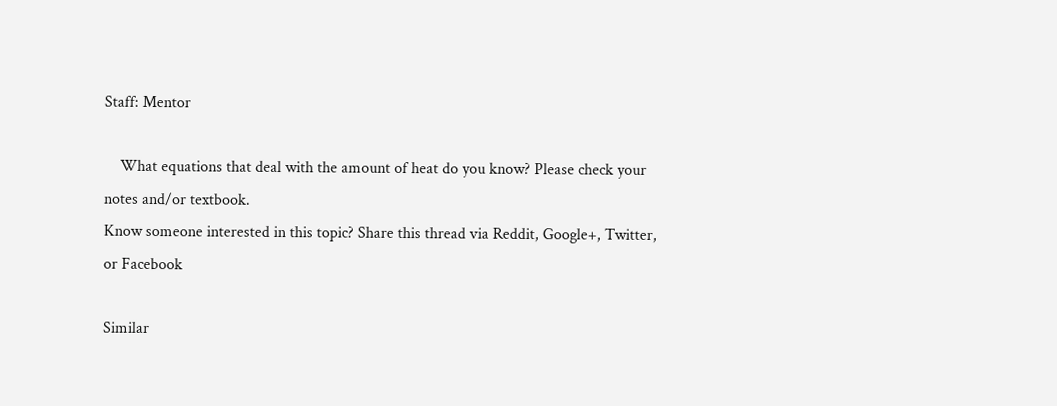Staff: Mentor

    What equations that deal with the amount of heat do you know? Please check your notes and/or textbook.
Know someone interested in this topic? Share this thread via Reddit, Google+, Twitter, or Facebook

Similar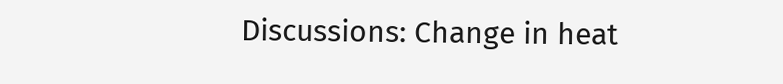Discussions: Change in heat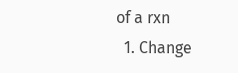of a rxn
  1. Change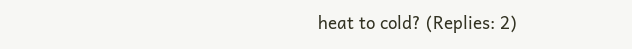heat to cold? (Replies: 2)